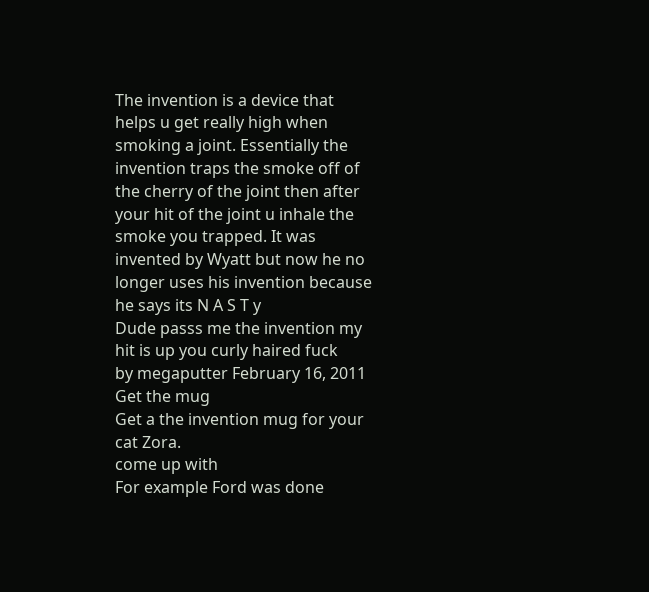The invention is a device that helps u get really high when smoking a joint. Essentially the invention traps the smoke off of the cherry of the joint then after your hit of the joint u inhale the smoke you trapped. It was invented by Wyatt but now he no longer uses his invention because he says its N A S T y
Dude passs me the invention my hit is up you curly haired fuck
by megaputter February 16, 2011
Get the mug
Get a the invention mug for your cat Zora.
come up with
For example Ford was done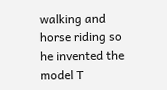walking and horse riding so he invented the model T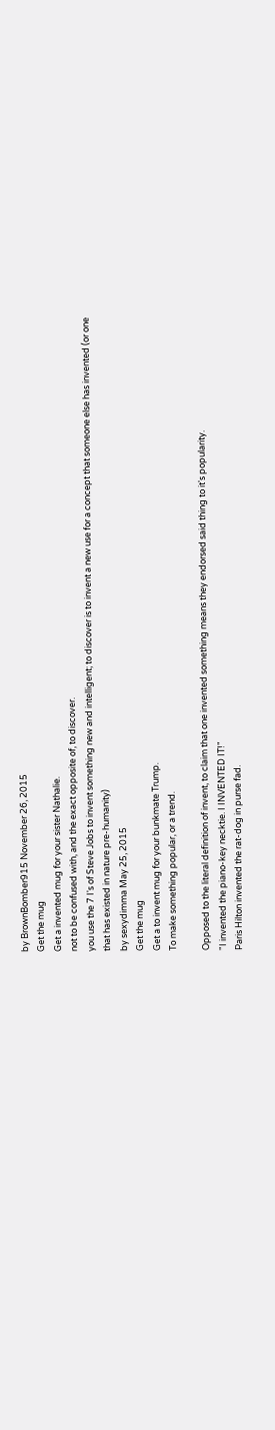by BrownBomber915 November 26, 2015
Get the mug
Get a invented mug for your sister Nathalie.
not to be confused with, and the exact opposite of, to discover.
you use the 7 I's of Steve Jobs to invent something new and intelligent; to discover is to invent a new use for a concept that someone else has invented (or one that has existed in nature pre-humanity)
by sexydimma May 25, 2015
Get the mug
Get a to invent mug for your bunkmate Trump.
To make something popular, or a trend.

Opposed to the literal definition of invent, to claim that one invented something means they endorsed said thing to it's popularity.
"I invented the piano-key necktie. I INVENTED IT!"
Paris Hilton invented the rat-dog in purse fad.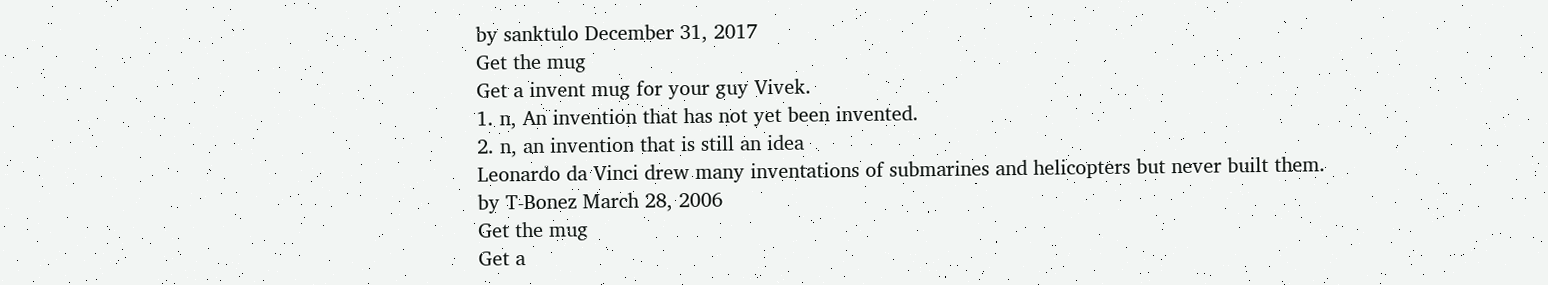by sanktulo December 31, 2017
Get the mug
Get a invent mug for your guy Vivek.
1. n, An invention that has not yet been invented.
2. n, an invention that is still an idea
Leonardo da Vinci drew many inventations of submarines and helicopters but never built them.
by T-Bonez March 28, 2006
Get the mug
Get a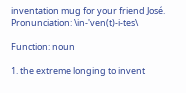inventation mug for your friend José.
Pronunciation: \in-'ven(t)-i-tes\

Function: noun

1. the extreme longing to invent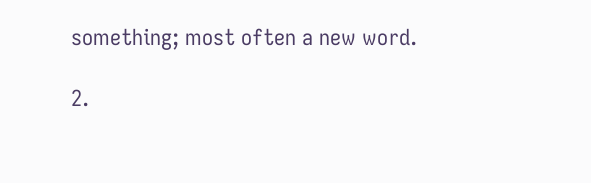something; most often a new word.

2.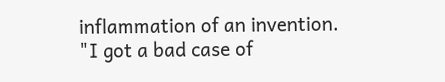inflammation of an invention.
"I got a bad case of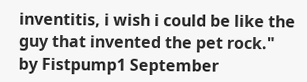inventitis, i wish i could be like the guy that invented the pet rock."
by Fistpump1 September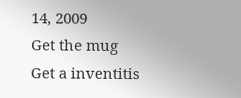14, 2009
Get the mug
Get a inventitis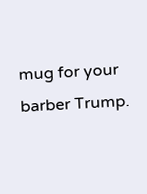mug for your barber Trump.